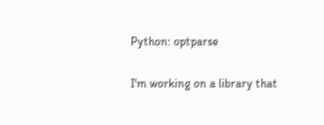Python: optparse

I'm working on a library that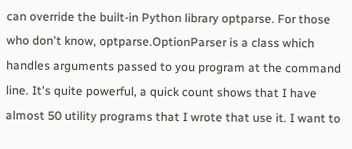can override the built-in Python library optparse. For those who don't know, optparse.OptionParser is a class which handles arguments passed to you program at the command line. It's quite powerful, a quick count shows that I have almost 50 utility programs that I wrote that use it. I want to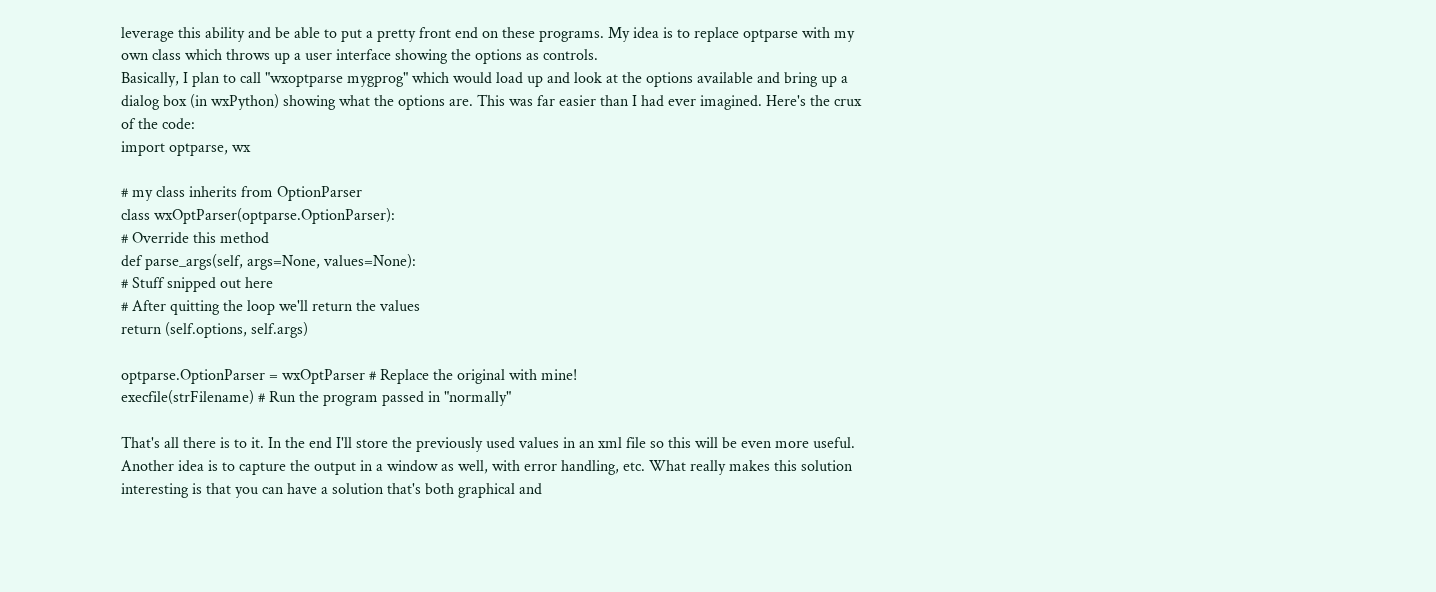leverage this ability and be able to put a pretty front end on these programs. My idea is to replace optparse with my own class which throws up a user interface showing the options as controls.
Basically, I plan to call "wxoptparse mygprog" which would load up and look at the options available and bring up a dialog box (in wxPython) showing what the options are. This was far easier than I had ever imagined. Here's the crux of the code:
import optparse, wx

# my class inherits from OptionParser
class wxOptParser(optparse.OptionParser):
# Override this method
def parse_args(self, args=None, values=None):
# Stuff snipped out here
# After quitting the loop we'll return the values
return (self.options, self.args)

optparse.OptionParser = wxOptParser # Replace the original with mine!
execfile(strFilename) # Run the program passed in "normally"

That's all there is to it. In the end I'll store the previously used values in an xml file so this will be even more useful. Another idea is to capture the output in a window as well, with error handling, etc. What really makes this solution interesting is that you can have a solution that's both graphical and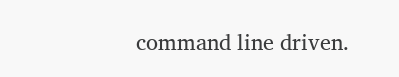command line driven.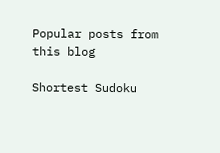Popular posts from this blog

Shortest Sudoku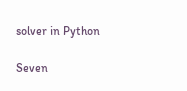solver in Python

Seven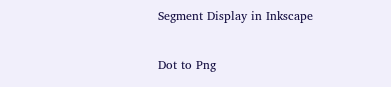Segment Display in Inkscape

Dot to Png